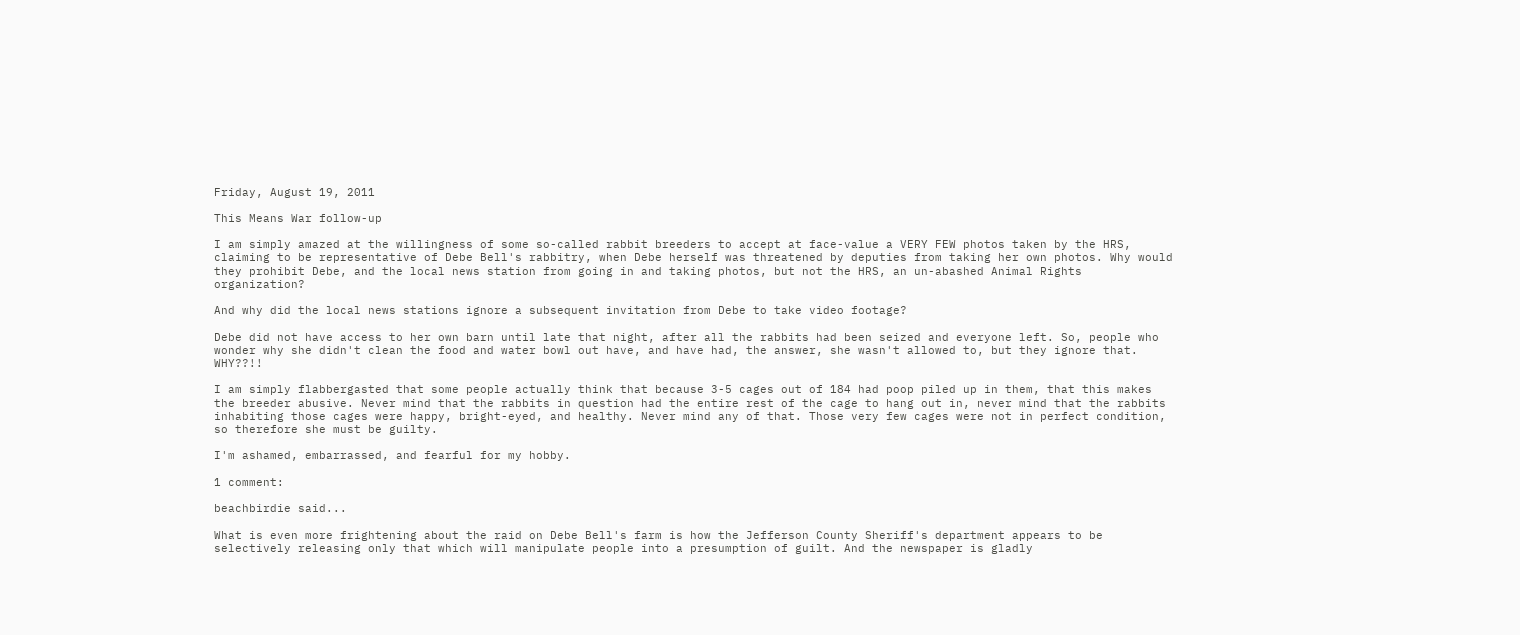Friday, August 19, 2011

This Means War follow-up

I am simply amazed at the willingness of some so-called rabbit breeders to accept at face-value a VERY FEW photos taken by the HRS, claiming to be representative of Debe Bell's rabbitry, when Debe herself was threatened by deputies from taking her own photos. Why would they prohibit Debe, and the local news station from going in and taking photos, but not the HRS, an un-abashed Animal Rights organization?

And why did the local news stations ignore a subsequent invitation from Debe to take video footage?

Debe did not have access to her own barn until late that night, after all the rabbits had been seized and everyone left. So, people who wonder why she didn't clean the food and water bowl out have, and have had, the answer, she wasn't allowed to, but they ignore that. WHY??!!

I am simply flabbergasted that some people actually think that because 3-5 cages out of 184 had poop piled up in them, that this makes the breeder abusive. Never mind that the rabbits in question had the entire rest of the cage to hang out in, never mind that the rabbits inhabiting those cages were happy, bright-eyed, and healthy. Never mind any of that. Those very few cages were not in perfect condition, so therefore she must be guilty.

I'm ashamed, embarrassed, and fearful for my hobby.

1 comment:

beachbirdie said...

What is even more frightening about the raid on Debe Bell's farm is how the Jefferson County Sheriff's department appears to be selectively releasing only that which will manipulate people into a presumption of guilt. And the newspaper is gladly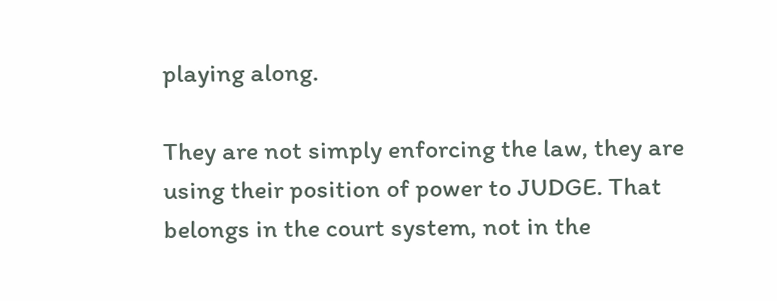playing along.

They are not simply enforcing the law, they are using their position of power to JUDGE. That belongs in the court system, not in the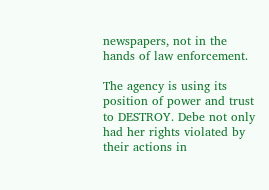newspapers, not in the hands of law enforcement.

The agency is using its position of power and trust to DESTROY. Debe not only had her rights violated by their actions in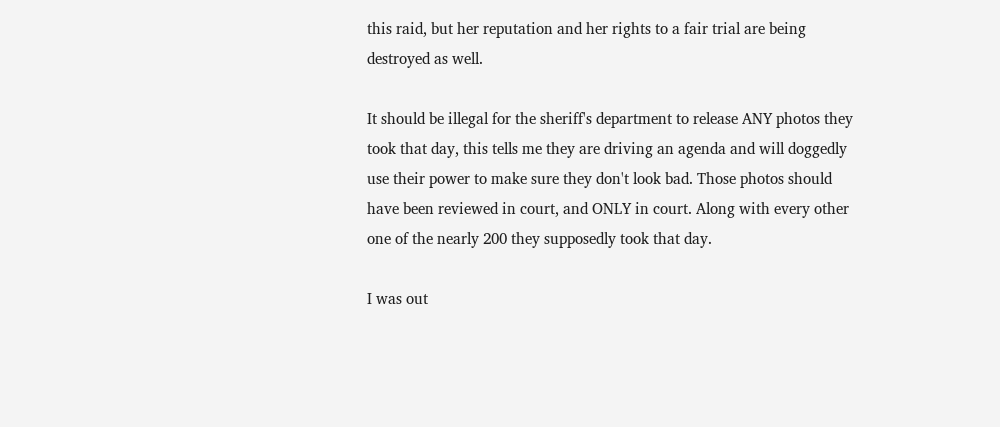this raid, but her reputation and her rights to a fair trial are being destroyed as well.

It should be illegal for the sheriff's department to release ANY photos they took that day, this tells me they are driving an agenda and will doggedly use their power to make sure they don't look bad. Those photos should have been reviewed in court, and ONLY in court. Along with every other one of the nearly 200 they supposedly took that day.

I was out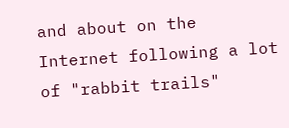and about on the Internet following a lot of "rabbit trails"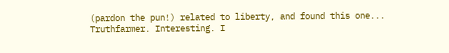(pardon the pun!) related to liberty, and found this one... Truthfarmer. Interesting. I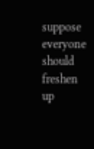suppose everyone should freshen up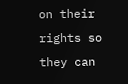on their rights so they can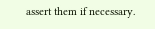assert them if necessary.